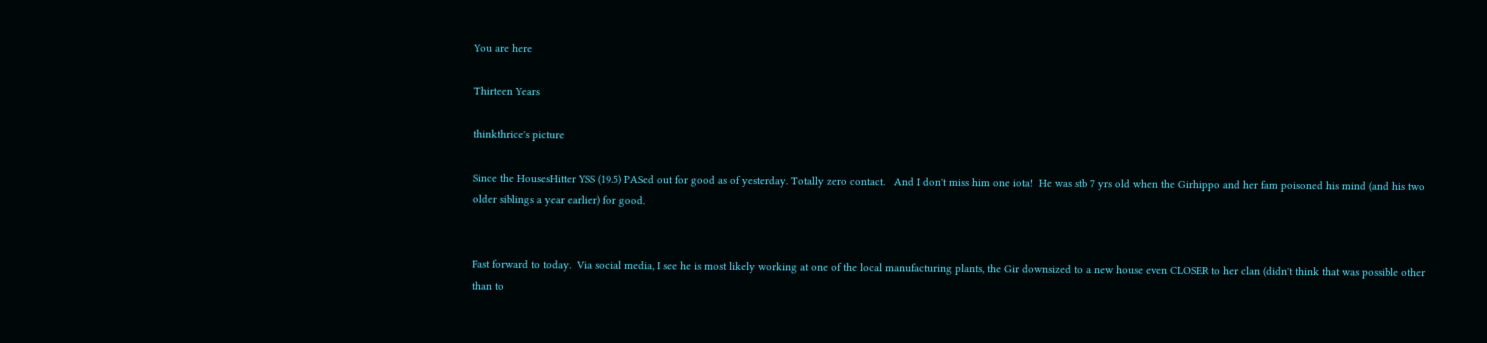You are here

Thirteen Years

thinkthrice's picture

Since the HousesHitter YSS (19.5) PASed out for good as of yesterday. Totally zero contact.   And I don't miss him one iota!  He was stb 7 yrs old when the Girhippo and her fam poisoned his mind (and his two older siblings a year earlier) for good.


Fast forward to today.  Via social media, I see he is most likely working at one of the local manufacturing plants, the Gir downsized to a new house even CLOSER to her clan (didn't think that was possible other than to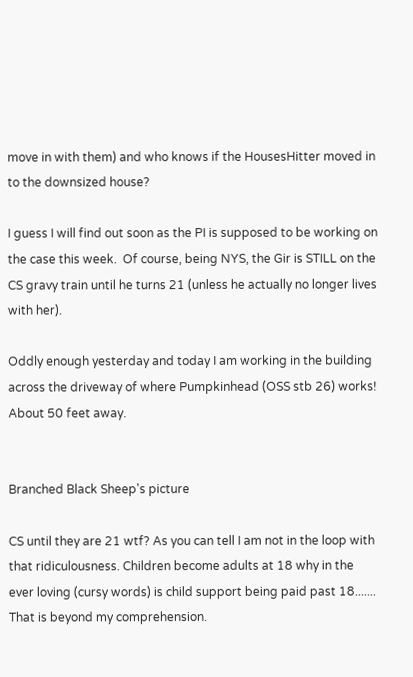move in with them) and who knows if the HousesHitter moved in to the downsized house?

I guess I will find out soon as the PI is supposed to be working on the case this week.  Of course, being NYS, the Gir is STILL on the CS gravy train until he turns 21 (unless he actually no longer lives with her).

Oddly enough yesterday and today I am working in the building across the driveway of where Pumpkinhead (OSS stb 26) works!  About 50 feet away.


Branched Black Sheep's picture

CS until they are 21 wtf? As you can tell I am not in the loop with that ridiculousness. Children become adults at 18 why in the ever loving (cursy words) is child support being paid past 18....... That is beyond my comprehension.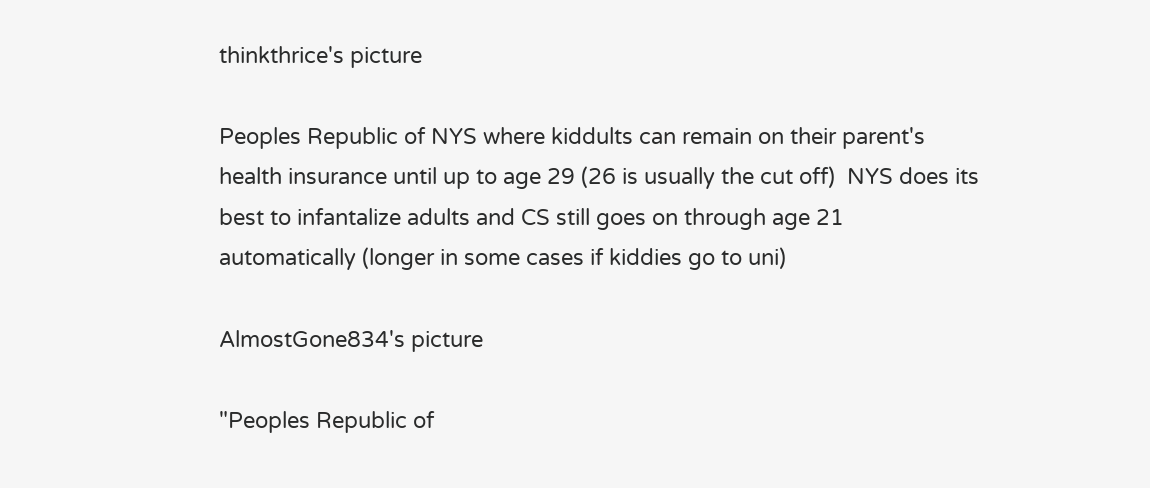thinkthrice's picture

Peoples Republic of NYS where kiddults can remain on their parent's health insurance until up to age 29 (26 is usually the cut off)  NYS does its best to infantalize adults and CS still goes on through age 21 automatically (longer in some cases if kiddies go to uni)

AlmostGone834's picture

"Peoples Republic of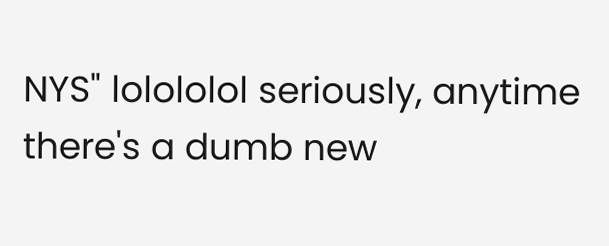NYS" lolololol seriously, anytime there's a dumb new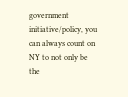government initiative/policy, you can always count on NY to not only be the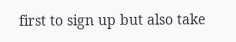first to sign up but also take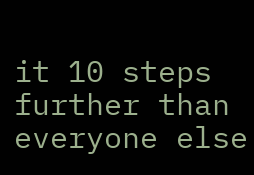it 10 steps further than everyone else